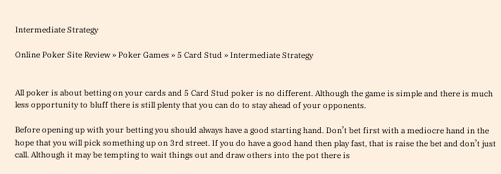Intermediate Strategy

Online Poker Site Review » Poker Games » 5 Card Stud » Intermediate Strategy


All poker is about betting on your cards and 5 Card Stud poker is no different. Although the game is simple and there is much less opportunity to bluff there is still plenty that you can do to stay ahead of your opponents.

Before opening up with your betting you should always have a good starting hand. Don’t bet first with a mediocre hand in the hope that you will pick something up on 3rd street. If you do have a good hand then play fast, that is raise the bet and don’t just call. Although it may be tempting to wait things out and draw others into the pot there is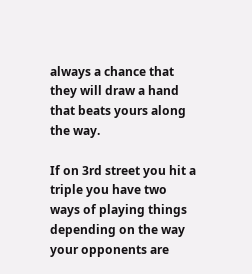always a chance that they will draw a hand that beats yours along the way.

If on 3rd street you hit a triple you have two ways of playing things depending on the way your opponents are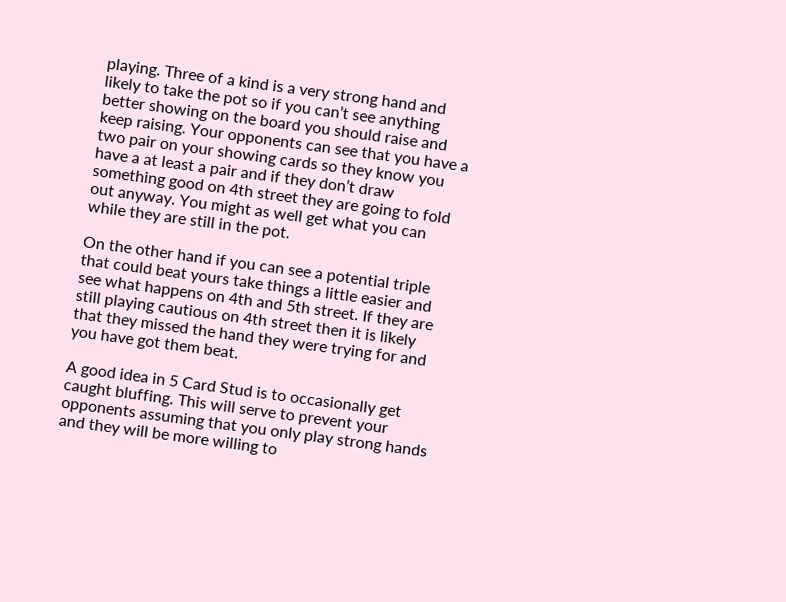playing. Three of a kind is a very strong hand and likely to take the pot so if you can’t see anything better showing on the board you should raise and keep raising. Your opponents can see that you have a two pair on your showing cards so they know you have a at least a pair and if they don’t draw something good on 4th street they are going to fold out anyway. You might as well get what you can while they are still in the pot.

On the other hand if you can see a potential triple that could beat yours take things a little easier and see what happens on 4th and 5th street. If they are still playing cautious on 4th street then it is likely that they missed the hand they were trying for and you have got them beat.

A good idea in 5 Card Stud is to occasionally get caught bluffing. This will serve to prevent your opponents assuming that you only play strong hands and they will be more willing to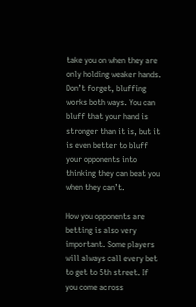take you on when they are only holding weaker hands. Don’t forget, bluffing works both ways. You can bluff that your hand is stronger than it is, but it is even better to bluff your opponents into thinking they can beat you when they can’t.

How you opponents are betting is also very important. Some players will always call every bet to get to 5th street. If you come across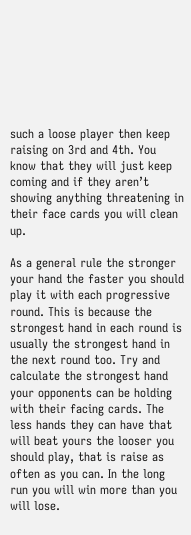such a loose player then keep raising on 3rd and 4th. You know that they will just keep coming and if they aren’t showing anything threatening in their face cards you will clean up.

As a general rule the stronger your hand the faster you should play it with each progressive round. This is because the strongest hand in each round is usually the strongest hand in the next round too. Try and calculate the strongest hand your opponents can be holding with their facing cards. The less hands they can have that will beat yours the looser you should play, that is raise as often as you can. In the long run you will win more than you will lose.